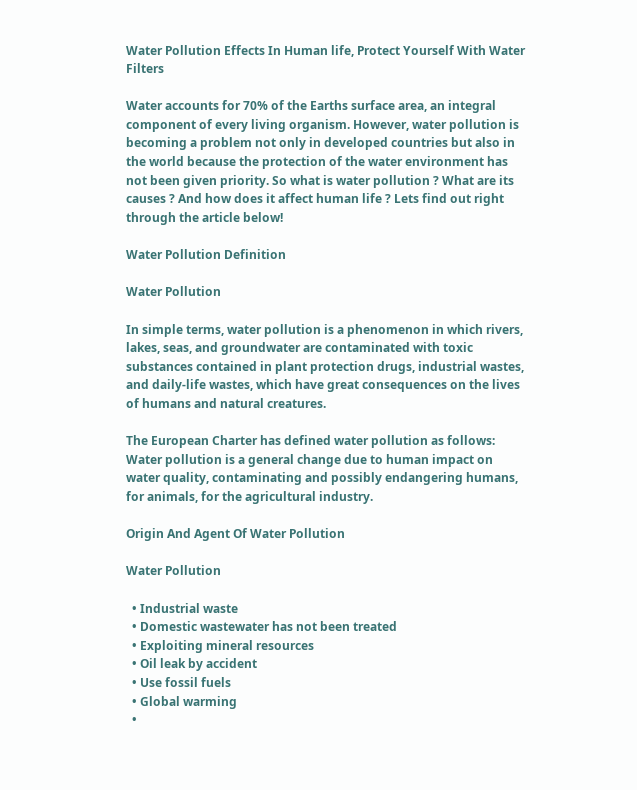Water Pollution Effects In Human life, Protect Yourself With Water Filters

Water accounts for 70% of the Earths surface area, an integral component of every living organism. However, water pollution is becoming a problem not only in developed countries but also in the world because the protection of the water environment has not been given priority. So what is water pollution ? What are its causes ? And how does it affect human life ? Lets find out right through the article below!

Water Pollution Definition

Water Pollution

In simple terms, water pollution is a phenomenon in which rivers, lakes, seas, and groundwater are contaminated with toxic substances contained in plant protection drugs, industrial wastes, and daily-life wastes, which have great consequences on the lives of humans and natural creatures.

The European Charter has defined water pollution as follows: Water pollution is a general change due to human impact on water quality, contaminating and possibly endangering humans, for animals, for the agricultural industry.

Origin And Agent Of Water Pollution

Water Pollution

  • Industrial waste
  • Domestic wastewater has not been treated
  • Exploiting mineral resources
  • Oil leak by accident
  • Use fossil fuels
  • Global warming
  •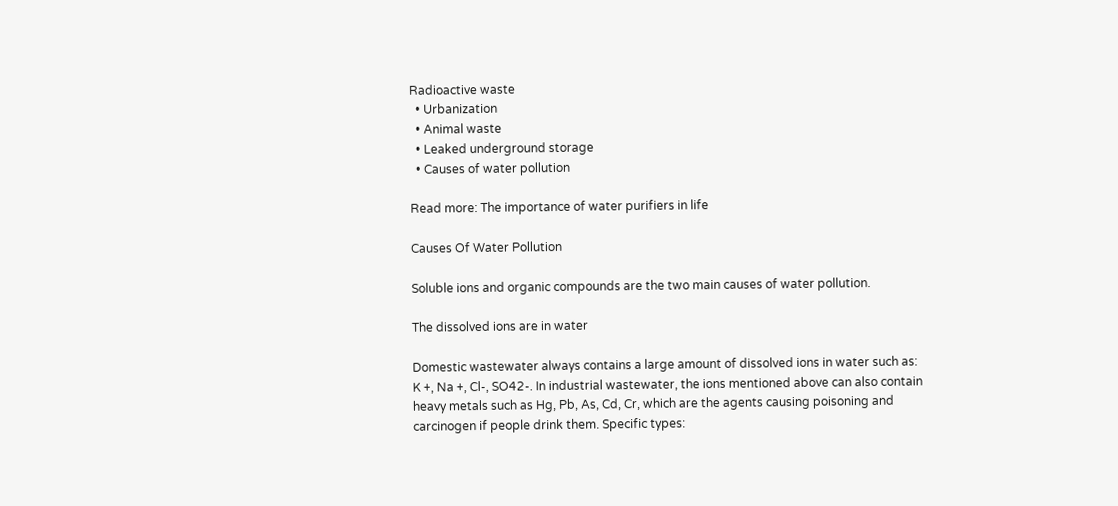Radioactive waste
  • Urbanization
  • Animal waste
  • Leaked underground storage
  • Causes of water pollution

Read more: The importance of water purifiers in life

Causes Of Water Pollution

Soluble ions and organic compounds are the two main causes of water pollution.

The dissolved ions are in water

Domestic wastewater always contains a large amount of dissolved ions in water such as: K +, Na +, Cl-, SO42-. In industrial wastewater, the ions mentioned above can also contain heavy metals such as Hg, Pb, As, Cd, Cr, which are the agents causing poisoning and carcinogen if people drink them. Specific types: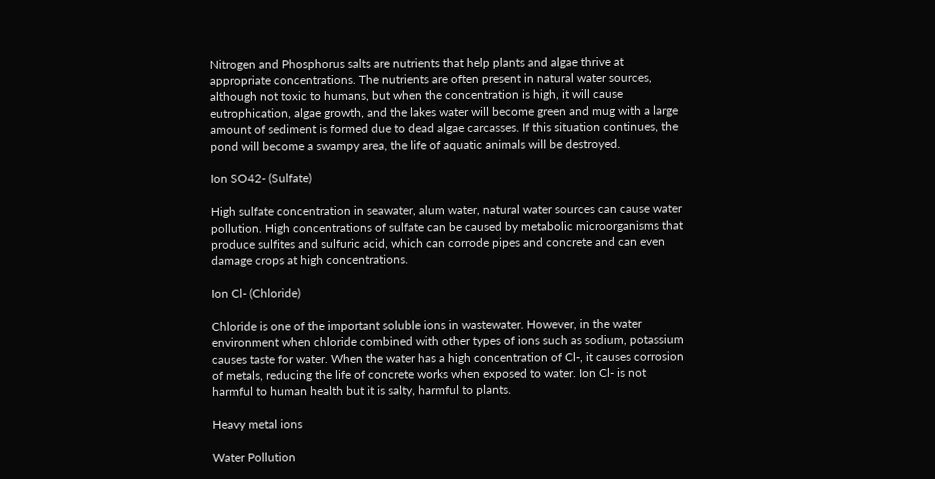Nitrogen and Phosphorus salts are nutrients that help plants and algae thrive at appropriate concentrations. The nutrients are often present in natural water sources, although not toxic to humans, but when the concentration is high, it will cause eutrophication, algae growth, and the lakes water will become green and mug with a large amount of sediment is formed due to dead algae carcasses. If this situation continues, the pond will become a swampy area, the life of aquatic animals will be destroyed.

Ion SO42- (Sulfate)

High sulfate concentration in seawater, alum water, natural water sources can cause water pollution. High concentrations of sulfate can be caused by metabolic microorganisms that produce sulfites and sulfuric acid, which can corrode pipes and concrete and can even damage crops at high concentrations.

Ion Cl- (Chloride)

Chloride is one of the important soluble ions in wastewater. However, in the water environment when chloride combined with other types of ions such as sodium, potassium causes taste for water. When the water has a high concentration of Cl-, it causes corrosion of metals, reducing the life of concrete works when exposed to water. Ion Cl- is not harmful to human health but it is salty, harmful to plants.

Heavy metal ions

Water Pollution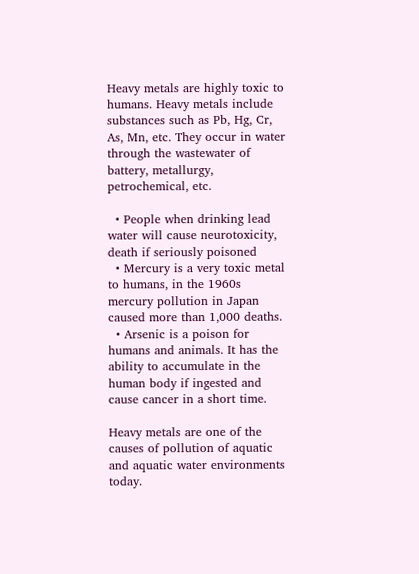Heavy metals are highly toxic to humans. Heavy metals include substances such as Pb, Hg, Cr, As, Mn, etc. They occur in water through the wastewater of battery, metallurgy, petrochemical, etc.

  • People when drinking lead water will cause neurotoxicity, death if seriously poisoned
  • Mercury is a very toxic metal to humans, in the 1960s mercury pollution in Japan caused more than 1,000 deaths.
  • Arsenic is a poison for humans and animals. It has the ability to accumulate in the human body if ingested and cause cancer in a short time.

Heavy metals are one of the causes of pollution of aquatic and aquatic water environments today.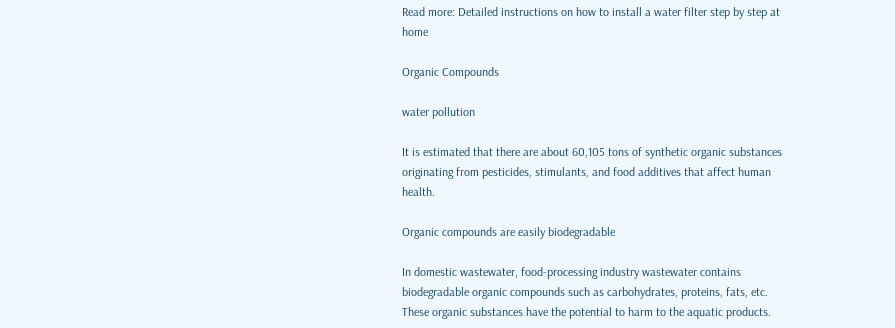Read more: Detailed instructions on how to install a water filter step by step at home

Organic Compounds

water pollution

It is estimated that there are about 60,105 tons of synthetic organic substances originating from pesticides, stimulants, and food additives that affect human health.

Organic compounds are easily biodegradable

In domestic wastewater, food-processing industry wastewater contains biodegradable organic compounds such as carbohydrates, proteins, fats, etc. These organic substances have the potential to harm to the aquatic products.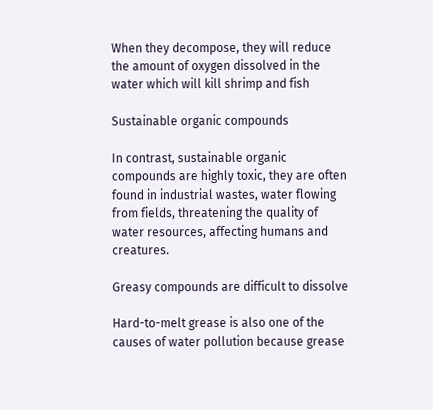When they decompose, they will reduce the amount of oxygen dissolved in the water which will kill shrimp and fish

Sustainable organic compounds

In contrast, sustainable organic compounds are highly toxic, they are often found in industrial wastes, water flowing from fields, threatening the quality of water resources, affecting humans and creatures.

Greasy compounds are difficult to dissolve

Hard-to-melt grease is also one of the causes of water pollution because grease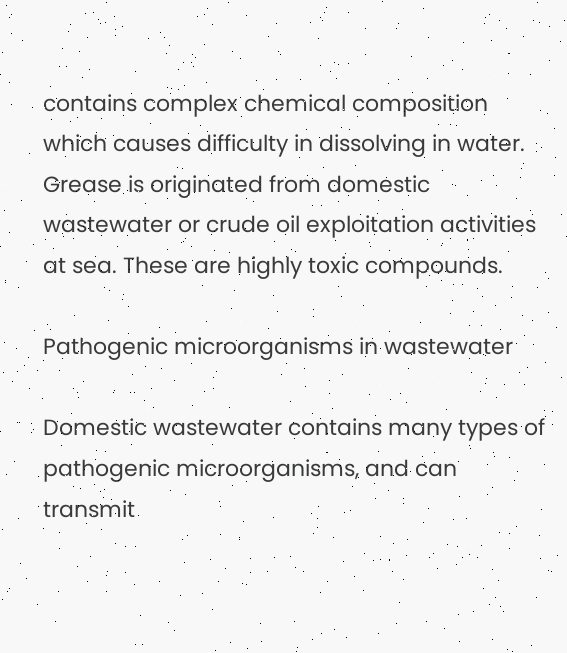contains complex chemical composition which causes difficulty in dissolving in water. Grease is originated from domestic wastewater or crude oil exploitation activities at sea. These are highly toxic compounds.

Pathogenic microorganisms in wastewater

Domestic wastewater contains many types of pathogenic microorganisms, and can transmit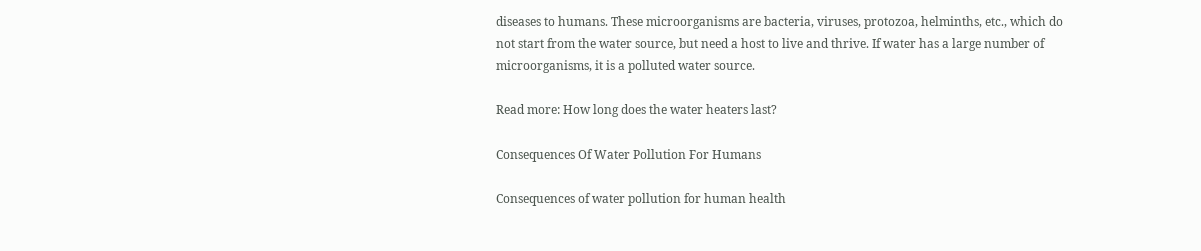diseases to humans. These microorganisms are bacteria, viruses, protozoa, helminths, etc., which do not start from the water source, but need a host to live and thrive. If water has a large number of microorganisms, it is a polluted water source.

Read more: How long does the water heaters last?

Consequences Of Water Pollution For Humans

Consequences of water pollution for human health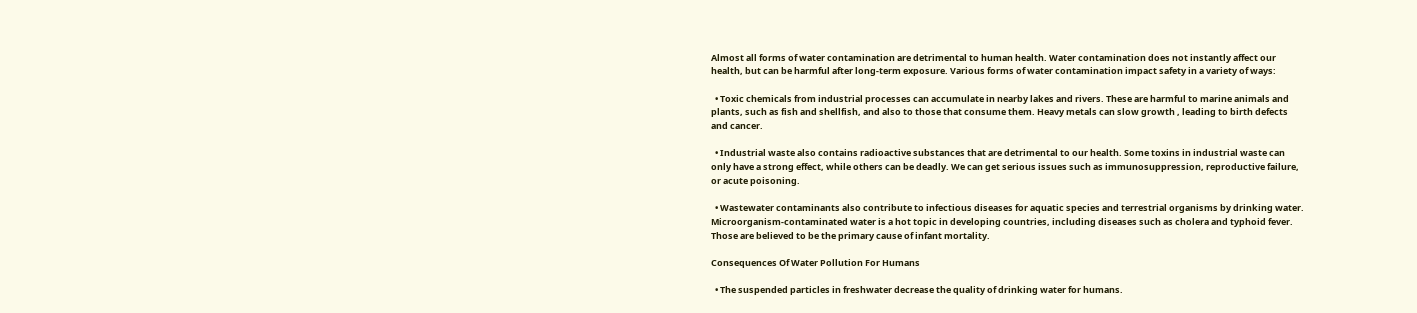Almost all forms of water contamination are detrimental to human health. Water contamination does not instantly affect our health, but can be harmful after long-term exposure. Various forms of water contamination impact safety in a variety of ways:

  • Toxic chemicals from industrial processes can accumulate in nearby lakes and rivers. These are harmful to marine animals and plants, such as fish and shellfish, and also to those that consume them. Heavy metals can slow growth , leading to birth defects and cancer.

  • Industrial waste also contains radioactive substances that are detrimental to our health. Some toxins in industrial waste can only have a strong effect, while others can be deadly. We can get serious issues such as immunosuppression, reproductive failure, or acute poisoning.

  • Wastewater contaminants also contribute to infectious diseases for aquatic species and terrestrial organisms by drinking water. Microorganism-contaminated water is a hot topic in developing countries, including diseases such as cholera and typhoid fever. Those are believed to be the primary cause of infant mortality.

Consequences Of Water Pollution For Humans

  • The suspended particles in freshwater decrease the quality of drinking water for humans.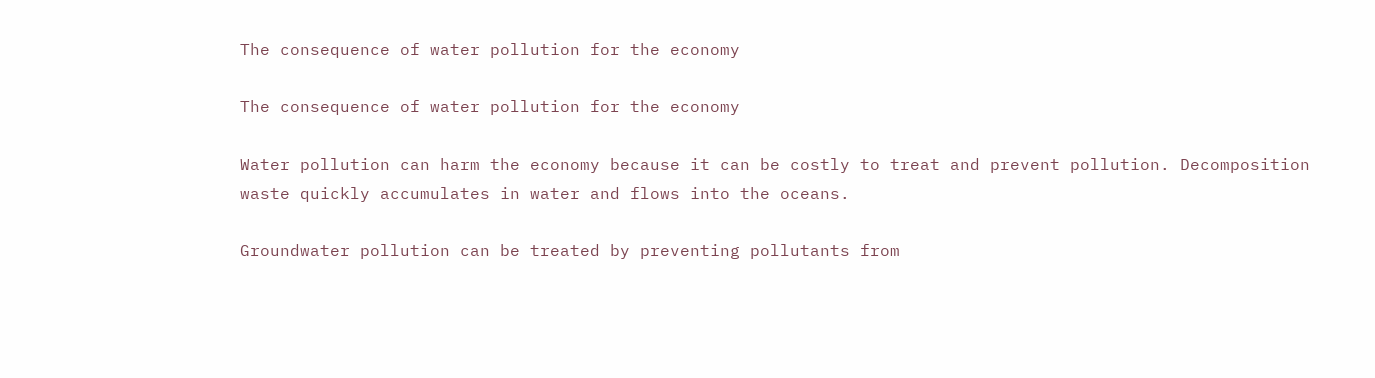The consequence of water pollution for the economy

The consequence of water pollution for the economy

Water pollution can harm the economy because it can be costly to treat and prevent pollution. Decomposition waste quickly accumulates in water and flows into the oceans.

Groundwater pollution can be treated by preventing pollutants from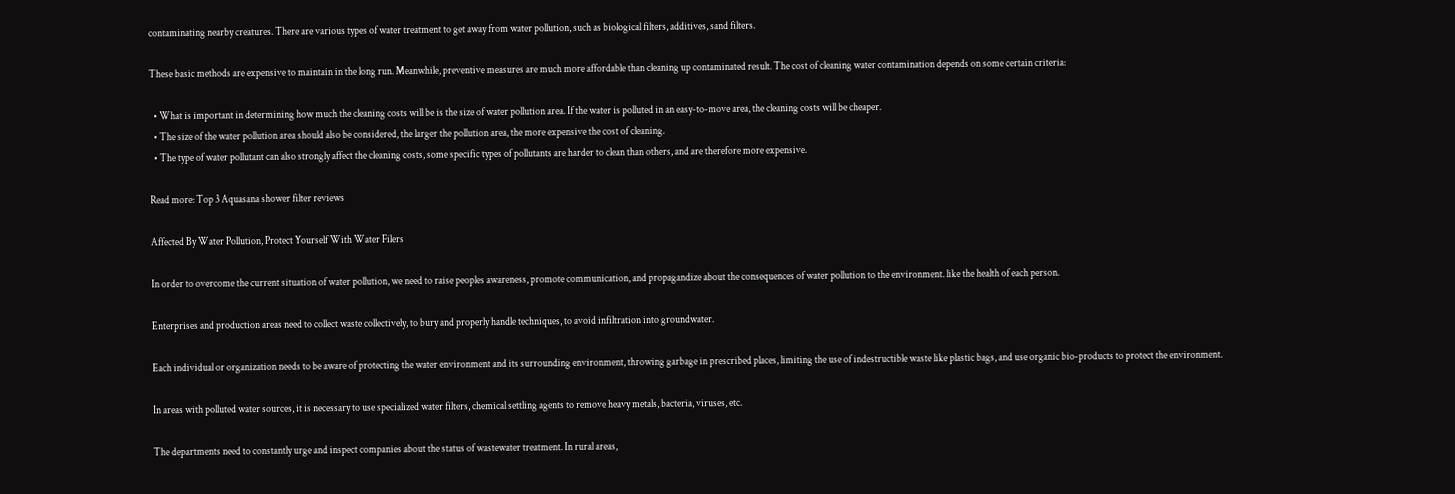contaminating nearby creatures. There are various types of water treatment to get away from water pollution, such as biological filters, additives, sand filters.

These basic methods are expensive to maintain in the long run. Meanwhile, preventive measures are much more affordable than cleaning up contaminated result. The cost of cleaning water contamination depends on some certain criteria:

  • What is important in determining how much the cleaning costs will be is the size of water pollution area. If the water is polluted in an easy-to-move area, the cleaning costs will be cheaper.
  • The size of the water pollution area should also be considered, the larger the pollution area, the more expensive the cost of cleaning.
  • The type of water pollutant can also strongly affect the cleaning costs, some specific types of pollutants are harder to clean than others, and are therefore more expensive.

Read more: Top 3 Aquasana shower filter reviews

Affected By Water Pollution, Protect Yourself With Water Filers

In order to overcome the current situation of water pollution, we need to raise peoples awareness, promote communication, and propagandize about the consequences of water pollution to the environment. like the health of each person.

Enterprises and production areas need to collect waste collectively, to bury and properly handle techniques, to avoid infiltration into groundwater.

Each individual or organization needs to be aware of protecting the water environment and its surrounding environment, throwing garbage in prescribed places, limiting the use of indestructible waste like plastic bags, and use organic bio-products to protect the environment.

In areas with polluted water sources, it is necessary to use specialized water filters, chemical settling agents to remove heavy metals, bacteria, viruses, etc.

The departments need to constantly urge and inspect companies about the status of wastewater treatment. In rural areas,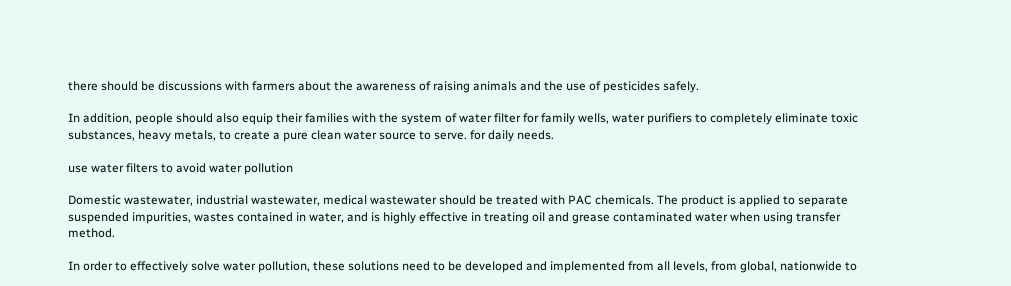there should be discussions with farmers about the awareness of raising animals and the use of pesticides safely.

In addition, people should also equip their families with the system of water filter for family wells, water purifiers to completely eliminate toxic substances, heavy metals, to create a pure clean water source to serve. for daily needs.

use water filters to avoid water pollution

Domestic wastewater, industrial wastewater, medical wastewater should be treated with PAC chemicals. The product is applied to separate suspended impurities, wastes contained in water, and is highly effective in treating oil and grease contaminated water when using transfer method.

In order to effectively solve water pollution, these solutions need to be developed and implemented from all levels, from global, nationwide to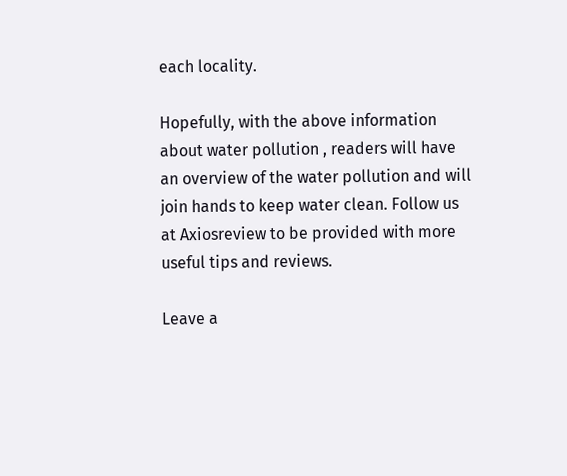each locality.

Hopefully, with the above information about water pollution , readers will have an overview of the water pollution and will join hands to keep water clean. Follow us at Axiosreview to be provided with more useful tips and reviews.

Leave a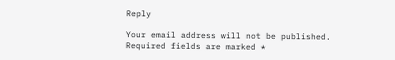Reply

Your email address will not be published. Required fields are marked *